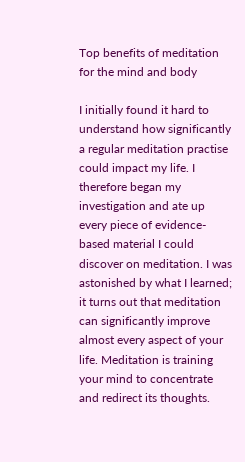Top benefits of meditation for the mind and body

I initially found it hard to understand how significantly a regular meditation practise could impact my life. I therefore began my investigation and ate up every piece of evidence-based material I could discover on meditation. I was astonished by what I learned; it turns out that meditation can significantly improve almost every aspect of your life. Meditation is training your mind to concentrate and redirect its thoughts.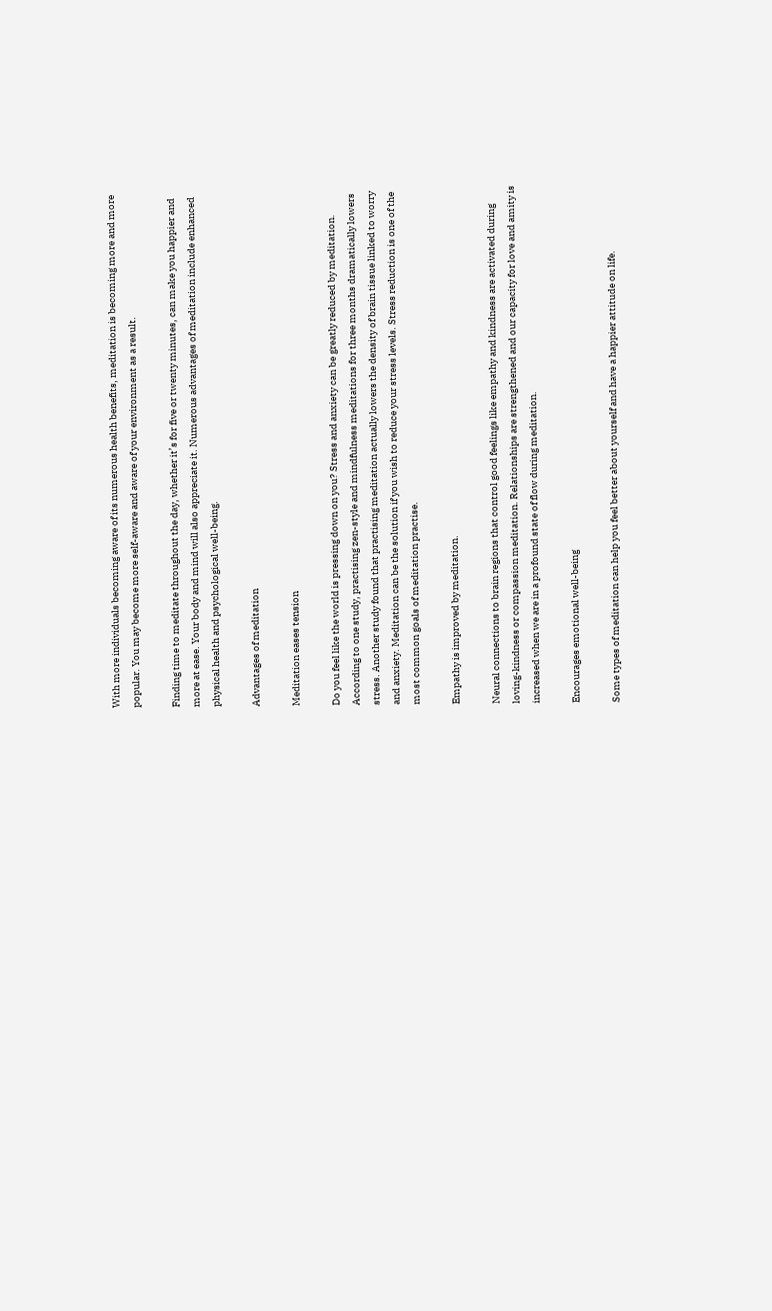With more individuals becoming aware of its numerous health benefits, meditation is becoming more and more popular. You may become more self-aware and aware of your environment as a result.

Finding time to meditate throughout the day, whether it’s for five or twenty minutes, can make you happier and more at ease. Your body and mind will also appreciate it. Numerous advantages of meditation include enhanced physical health and psychological well-being.

Advantages of meditation

Meditation eases tension

Do you feel like the world is pressing down on you? Stress and anxiety can be greatly reduced by meditation. According to one study, practising zen-style and mindfulness meditations for three months dramatically lowers stress. Another study found that practising meditation actually lowers the density of brain tissue linked to worry and anxiety. Meditation can be the solution if you wish to reduce your stress levels. Stress reduction is one of the most common goals of meditation practise.

Empathy is improved by meditation.

Neural connections to brain regions that control good feelings like empathy and kindness are activated during loving-kindness or compassion meditation. Relationships are strengthened and our capacity for love and amity is increased when we are in a profound state of flow during meditation.

Encourages emotional well-being

Some types of meditation can help you feel better about yourself and have a happier attitude on life.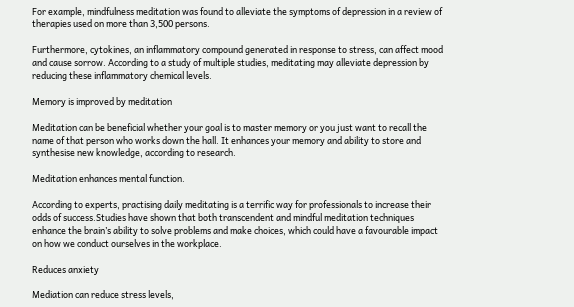For example, mindfulness meditation was found to alleviate the symptoms of depression in a review of therapies used on more than 3,500 persons.

Furthermore, cytokines, an inflammatory compound generated in response to stress, can affect mood and cause sorrow. According to a study of multiple studies, meditating may alleviate depression by reducing these inflammatory chemical levels.

Memory is improved by meditation

Meditation can be beneficial whether your goal is to master memory or you just want to recall the name of that person who works down the hall. It enhances your memory and ability to store and synthesise new knowledge, according to research.

Meditation enhances mental function.

According to experts, practising daily meditating is a terrific way for professionals to increase their odds of success.Studies have shown that both transcendent and mindful meditation techniques enhance the brain’s ability to solve problems and make choices, which could have a favourable impact on how we conduct ourselves in the workplace.

Reduces anxiety

Mediation can reduce stress levels,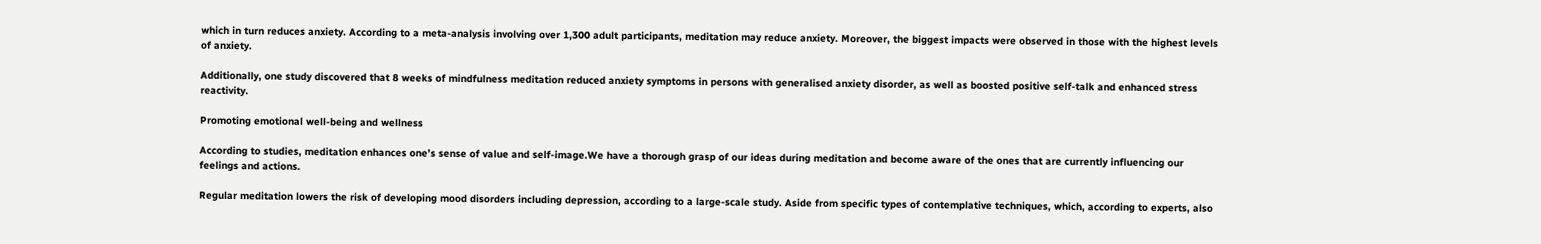which in turn reduces anxiety. According to a meta-analysis involving over 1,300 adult participants, meditation may reduce anxiety. Moreover, the biggest impacts were observed in those with the highest levels of anxiety.

Additionally, one study discovered that 8 weeks of mindfulness meditation reduced anxiety symptoms in persons with generalised anxiety disorder, as well as boosted positive self-talk and enhanced stress reactivity.

Promoting emotional well-being and wellness

According to studies, meditation enhances one’s sense of value and self-image.We have a thorough grasp of our ideas during meditation and become aware of the ones that are currently influencing our feelings and actions.

Regular meditation lowers the risk of developing mood disorders including depression, according to a large-scale study. Aside from specific types of contemplative techniques, which, according to experts, also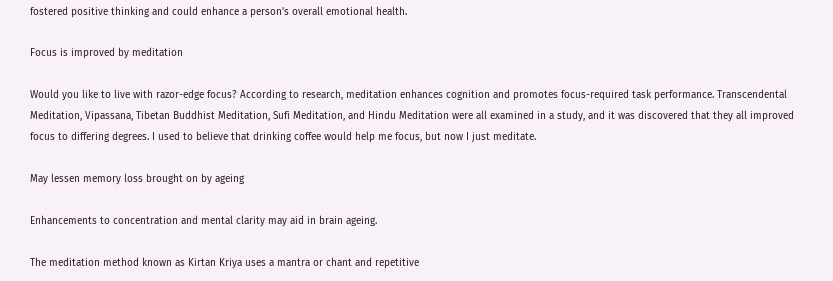fostered positive thinking and could enhance a person’s overall emotional health.

Focus is improved by meditation

Would you like to live with razor-edge focus? According to research, meditation enhances cognition and promotes focus-required task performance. Transcendental Meditation, Vipassana, Tibetan Buddhist Meditation, Sufi Meditation, and Hindu Meditation were all examined in a study, and it was discovered that they all improved focus to differing degrees. I used to believe that drinking coffee would help me focus, but now I just meditate.

May lessen memory loss brought on by ageing

Enhancements to concentration and mental clarity may aid in brain ageing.

The meditation method known as Kirtan Kriya uses a mantra or chant and repetitive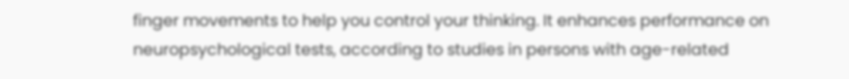finger movements to help you control your thinking. It enhances performance on neuropsychological tests, according to studies in persons with age-related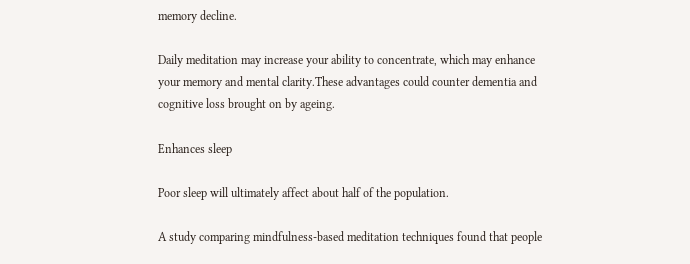memory decline.

Daily meditation may increase your ability to concentrate, which may enhance your memory and mental clarity.These advantages could counter dementia and cognitive loss brought on by ageing.

Enhances sleep

Poor sleep will ultimately affect about half of the population.

A study comparing mindfulness-based meditation techniques found that people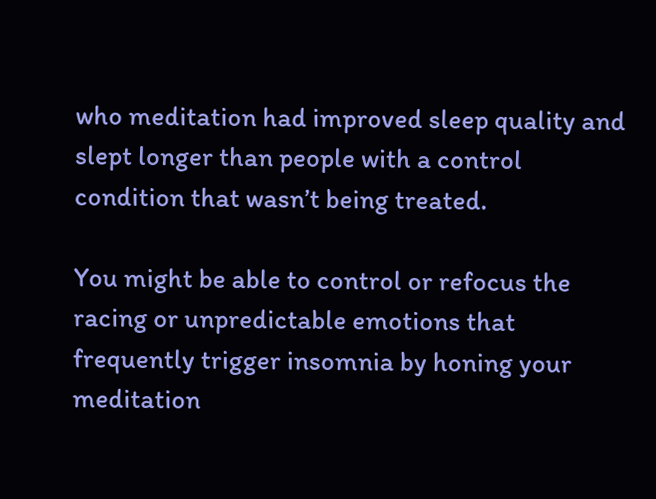who meditation had improved sleep quality and slept longer than people with a control condition that wasn’t being treated.

You might be able to control or refocus the racing or unpredictable emotions that frequently trigger insomnia by honing your meditation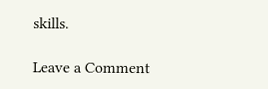skills.

Leave a Comment